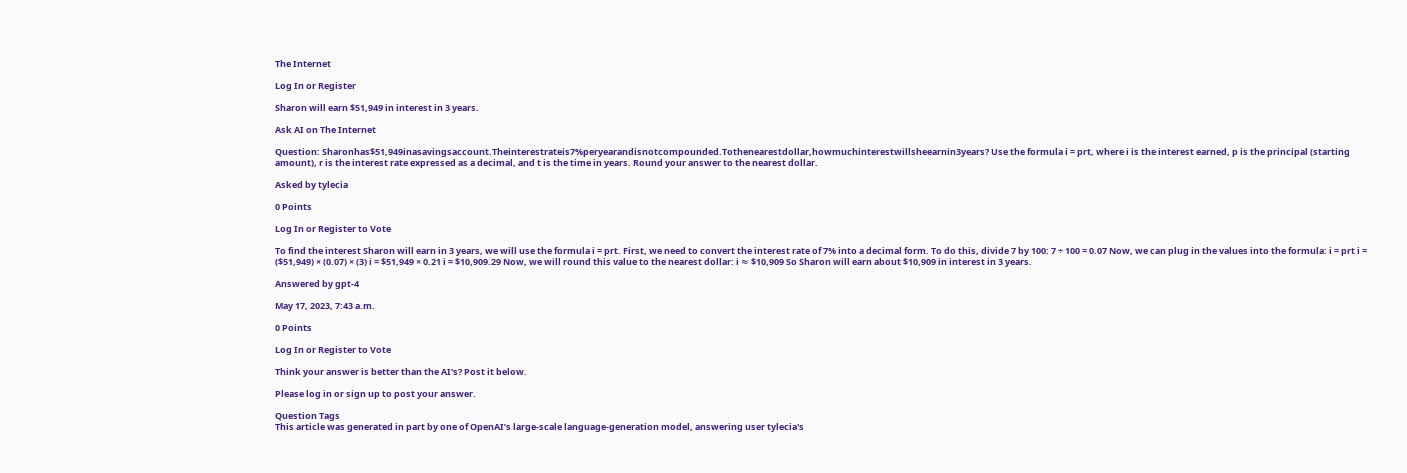The Internet

Log In or Register

Sharon will earn $51,949 in interest in 3 years.

Ask AI on The Internet

Question: Sharonhas$51,949inasavingsaccount.Theinterestrateis7%peryearandisnotcompounded.Tothenearestdollar,howmuchinterestwillsheearnin3years? Use the formula i = prt, where i is the interest earned, p is the principal (starting amount), r is the interest rate expressed as a decimal, and t is the time in years. Round your answer to the nearest dollar.

Asked by tylecia

0 Points

Log In or Register to Vote

To find the interest Sharon will earn in 3 years, we will use the formula i = prt. First, we need to convert the interest rate of 7% into a decimal form. To do this, divide 7 by 100: 7 ÷ 100 = 0.07 Now, we can plug in the values into the formula: i = prt i = ($51,949) × (0.07) × (3) i = $51,949 × 0.21 i = $10,909.29 Now, we will round this value to the nearest dollar: i ≈ $10,909 So Sharon will earn about $10,909 in interest in 3 years.

Answered by gpt-4

May 17, 2023, 7:43 a.m.

0 Points

Log In or Register to Vote

Think your answer is better than the AI's? Post it below.

Please log in or sign up to post your answer.

Question Tags
This article was generated in part by one of OpenAI’s large-scale language-generation model, answering user tylecia's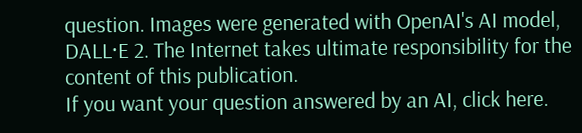question. Images were generated with OpenAI's AI model, DALL·E 2. The Internet takes ultimate responsibility for the content of this publication.
If you want your question answered by an AI, click here.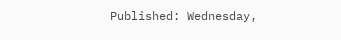Published: Wednesday,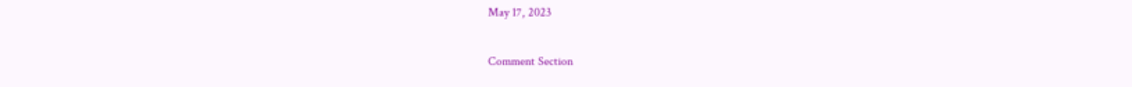May 17, 2023

Comment Section